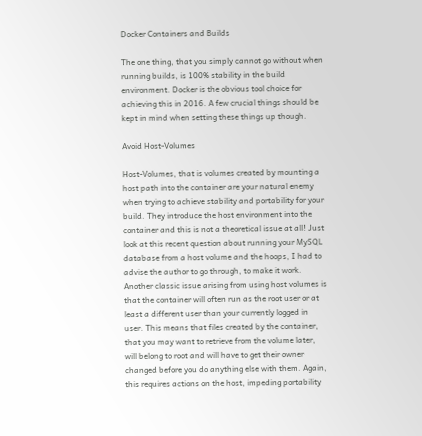Docker Containers and Builds

The one thing, that you simply cannot go without when running builds, is 100% stability in the build environment. Docker is the obvious tool choice for achieving this in 2016. A few crucial things should be kept in mind when setting these things up though.

Avoid Host-Volumes

Host-Volumes, that is volumes created by mounting a host path into the container are your natural enemy when trying to achieve stability and portability for your build. They introduce the host environment into the container and this is not a theoretical issue at all! Just look at this recent question about running your MySQL database from a host volume and the hoops, I had to advise the author to go through, to make it work. Another classic issue arising from using host volumes is that the container will often run as the root user or at least a different user than your currently logged in user. This means that files created by the container, that you may want to retrieve from the volume later, will belong to root and will have to get their owner changed before you do anything else with them. Again, this requires actions on the host, impeding portability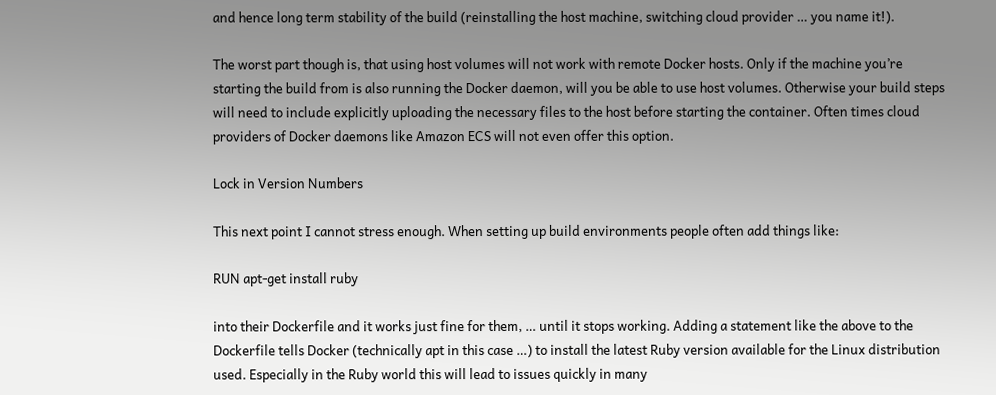and hence long term stability of the build (reinstalling the host machine, switching cloud provider … you name it!).

The worst part though is, that using host volumes will not work with remote Docker hosts. Only if the machine you’re starting the build from is also running the Docker daemon, will you be able to use host volumes. Otherwise your build steps will need to include explicitly uploading the necessary files to the host before starting the container. Often times cloud providers of Docker daemons like Amazon ECS will not even offer this option.

Lock in Version Numbers

This next point I cannot stress enough. When setting up build environments people often add things like:

RUN apt-get install ruby

into their Dockerfile and it works just fine for them, … until it stops working. Adding a statement like the above to the Dockerfile tells Docker (technically apt in this case …) to install the latest Ruby version available for the Linux distribution used. Especially in the Ruby world this will lead to issues quickly in many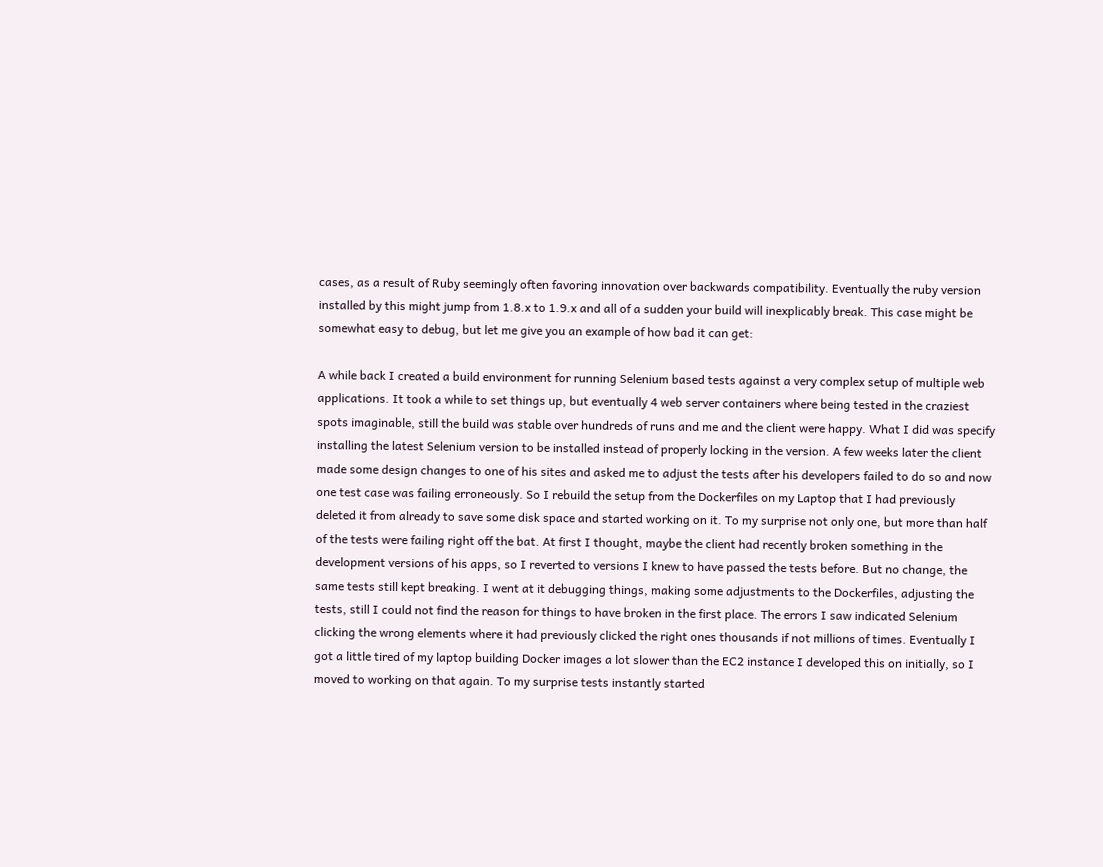cases, as a result of Ruby seemingly often favoring innovation over backwards compatibility. Eventually the ruby version installed by this might jump from 1.8.x to 1.9.x and all of a sudden your build will inexplicably break. This case might be somewhat easy to debug, but let me give you an example of how bad it can get:

A while back I created a build environment for running Selenium based tests against a very complex setup of multiple web applications. It took a while to set things up, but eventually 4 web server containers where being tested in the craziest spots imaginable, still the build was stable over hundreds of runs and me and the client were happy. What I did was specify installing the latest Selenium version to be installed instead of properly locking in the version. A few weeks later the client made some design changes to one of his sites and asked me to adjust the tests after his developers failed to do so and now one test case was failing erroneously. So I rebuild the setup from the Dockerfiles on my Laptop that I had previously deleted it from already to save some disk space and started working on it. To my surprise not only one, but more than half of the tests were failing right off the bat. At first I thought, maybe the client had recently broken something in the development versions of his apps, so I reverted to versions I knew to have passed the tests before. But no change, the same tests still kept breaking. I went at it debugging things, making some adjustments to the Dockerfiles, adjusting the tests, still I could not find the reason for things to have broken in the first place. The errors I saw indicated Selenium clicking the wrong elements where it had previously clicked the right ones thousands if not millions of times. Eventually I got a little tired of my laptop building Docker images a lot slower than the EC2 instance I developed this on initially, so I moved to working on that again. To my surprise tests instantly started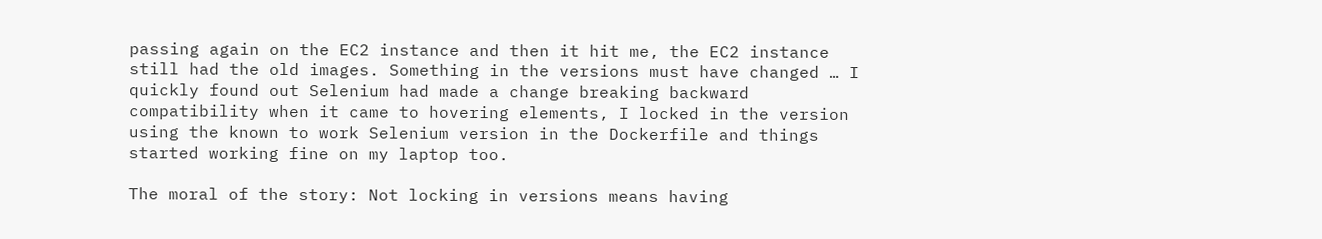passing again on the EC2 instance and then it hit me, the EC2 instance still had the old images. Something in the versions must have changed … I quickly found out Selenium had made a change breaking backward compatibility when it came to hovering elements, I locked in the version using the known to work Selenium version in the Dockerfile and things started working fine on my laptop too.

The moral of the story: Not locking in versions means having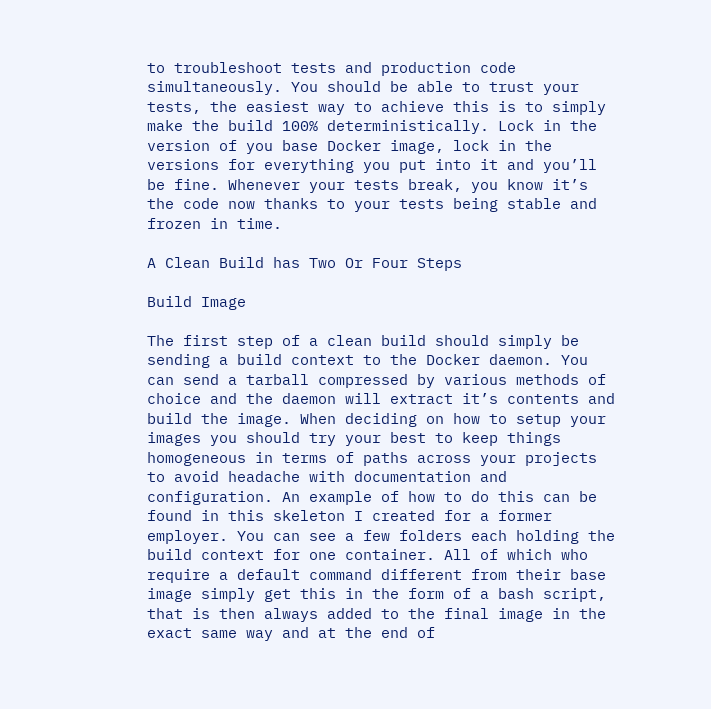to troubleshoot tests and production code simultaneously. You should be able to trust your tests, the easiest way to achieve this is to simply make the build 100% deterministically. Lock in the version of you base Docker image, lock in the versions for everything you put into it and you’ll be fine. Whenever your tests break, you know it’s the code now thanks to your tests being stable and frozen in time.

A Clean Build has Two Or Four Steps

Build Image

The first step of a clean build should simply be sending a build context to the Docker daemon. You can send a tarball compressed by various methods of choice and the daemon will extract it’s contents and build the image. When deciding on how to setup your images you should try your best to keep things homogeneous in terms of paths across your projects to avoid headache with documentation and configuration. An example of how to do this can be found in this skeleton I created for a former employer. You can see a few folders each holding the build context for one container. All of which who require a default command different from their base image simply get this in the form of a bash script, that is then always added to the final image in the exact same way and at the end of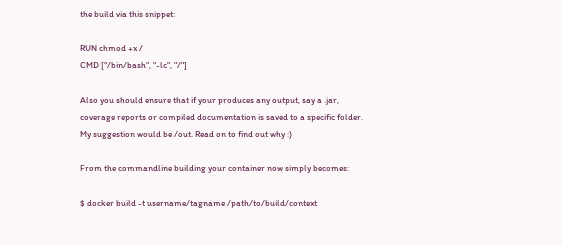the build via this snippet:

RUN chmod +x /
CMD ["/bin/bash", "-lc", "/"]

Also you should ensure that if your produces any output, say a .jar, coverage reports or compiled documentation is saved to a specific folder. My suggestion would be /out. Read on to find out why :)

From the commandline building your container now simply becomes:

$ docker build -t username/tagname /path/to/build/context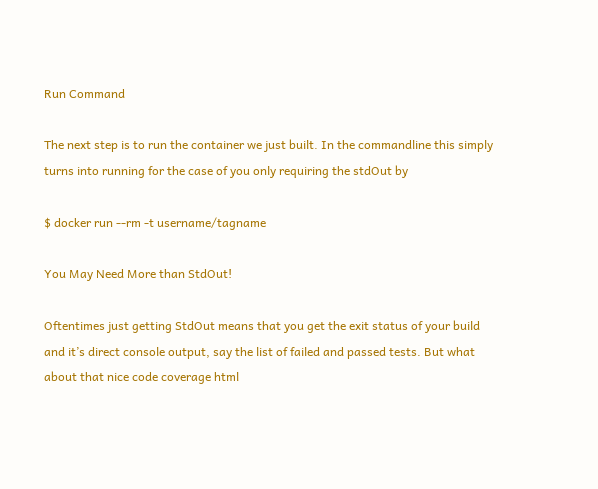Run Command

The next step is to run the container we just built. In the commandline this simply turns into running for the case of you only requiring the stdOut by

$ docker run --rm -t username/tagname

You May Need More than StdOut!

Oftentimes just getting StdOut means that you get the exit status of your build and it’s direct console output, say the list of failed and passed tests. But what about that nice code coverage html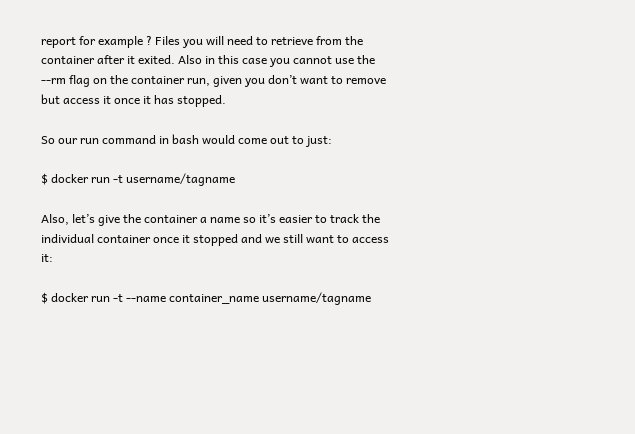report for example ? Files you will need to retrieve from the container after it exited. Also in this case you cannot use the --rm flag on the container run, given you don’t want to remove but access it once it has stopped.

So our run command in bash would come out to just:

$ docker run -t username/tagname

Also, let’s give the container a name so it’s easier to track the individual container once it stopped and we still want to access it:

$ docker run -t --name container_name username/tagname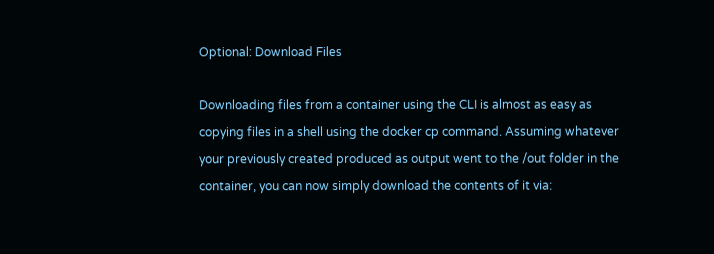Optional: Download Files

Downloading files from a container using the CLI is almost as easy as copying files in a shell using the docker cp command. Assuming whatever your previously created produced as output went to the /out folder in the container, you can now simply download the contents of it via: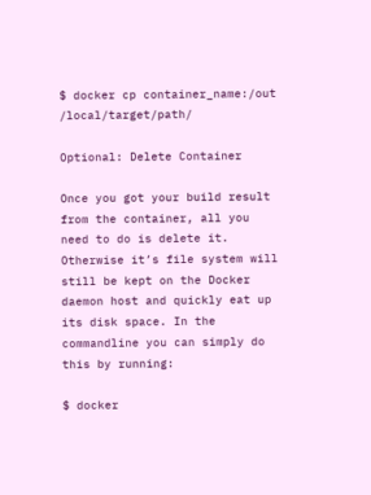$ docker cp container_name:/out /local/target/path/

Optional: Delete Container

Once you got your build result from the container, all you need to do is delete it. Otherwise it’s file system will still be kept on the Docker daemon host and quickly eat up its disk space. In the commandline you can simply do this by running:

$ docker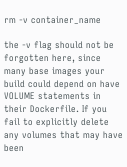rm -v container_name

the -v flag should not be forgotten here, since many base images your build could depend on have VOLUME statements in their Dockerfile. If you fail to explicitly delete any volumes that may have been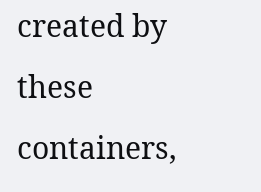created by these containers,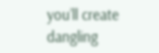you’ll create dangling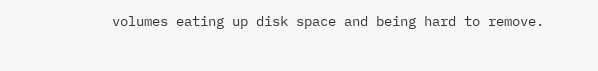volumes eating up disk space and being hard to remove.